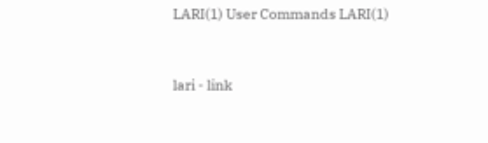LARI(1) User Commands LARI(1)


lari - link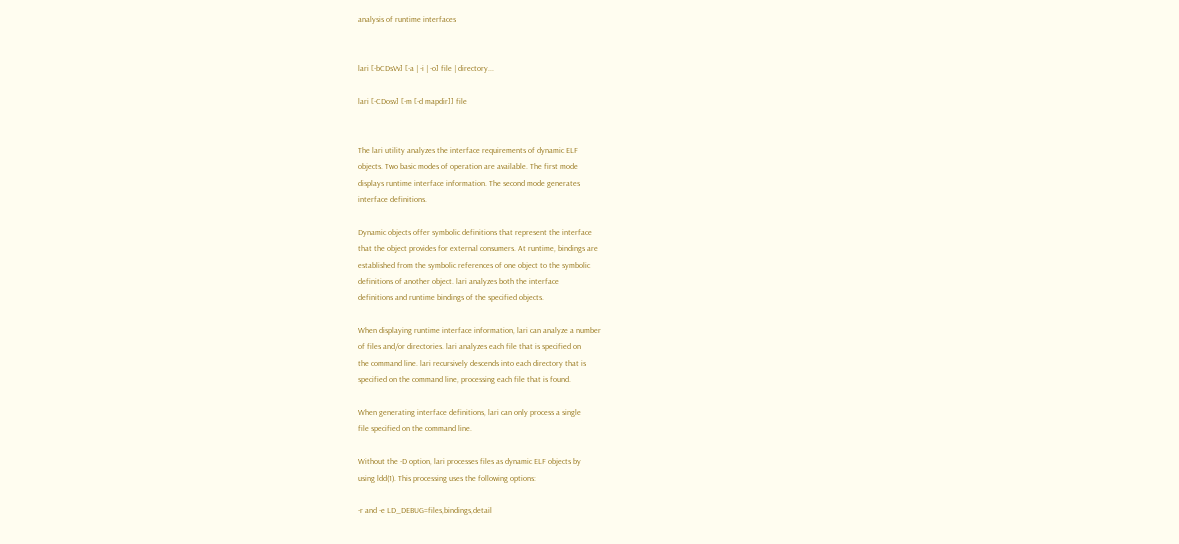analysis of runtime interfaces


lari [-bCDsVv] [-a | -i | -o] file | directory...

lari [-CDosv] [-m [-d mapdir]] file


The lari utility analyzes the interface requirements of dynamic ELF
objects. Two basic modes of operation are available. The first mode
displays runtime interface information. The second mode generates
interface definitions.

Dynamic objects offer symbolic definitions that represent the interface
that the object provides for external consumers. At runtime, bindings are
established from the symbolic references of one object to the symbolic
definitions of another object. lari analyzes both the interface
definitions and runtime bindings of the specified objects.

When displaying runtime interface information, lari can analyze a number
of files and/or directories. lari analyzes each file that is specified on
the command line. lari recursively descends into each directory that is
specified on the command line, processing each file that is found.

When generating interface definitions, lari can only process a single
file specified on the command line.

Without the -D option, lari processes files as dynamic ELF objects by
using ldd(1). This processing uses the following options:

-r and -e LD_DEBUG=files,bindings,detail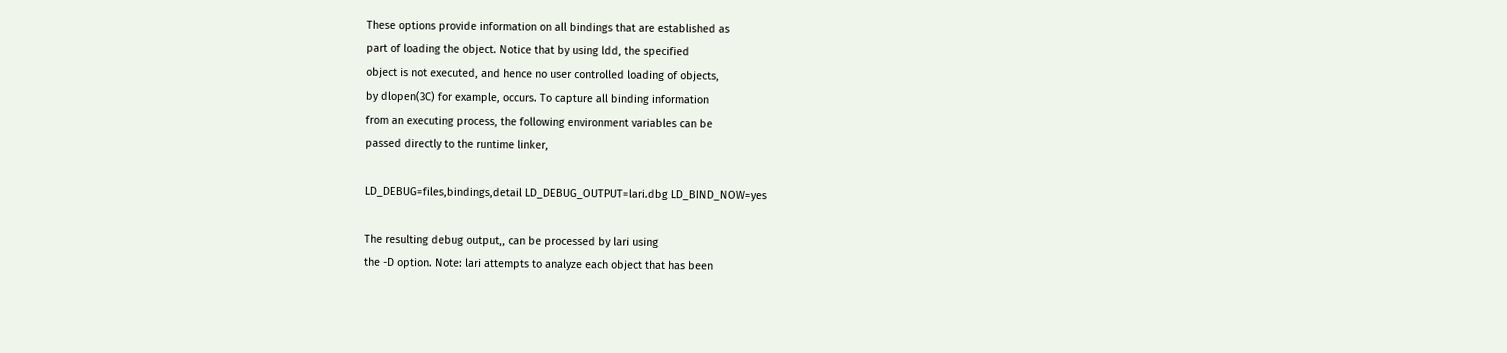These options provide information on all bindings that are established as
part of loading the object. Notice that by using ldd, the specified
object is not executed, and hence no user controlled loading of objects,
by dlopen(3C) for example, occurs. To capture all binding information
from an executing process, the following environment variables can be
passed directly to the runtime linker,

LD_DEBUG=files,bindings,detail LD_DEBUG_OUTPUT=lari.dbg LD_BIND_NOW=yes

The resulting debug output,, can be processed by lari using
the -D option. Note: lari attempts to analyze each object that has been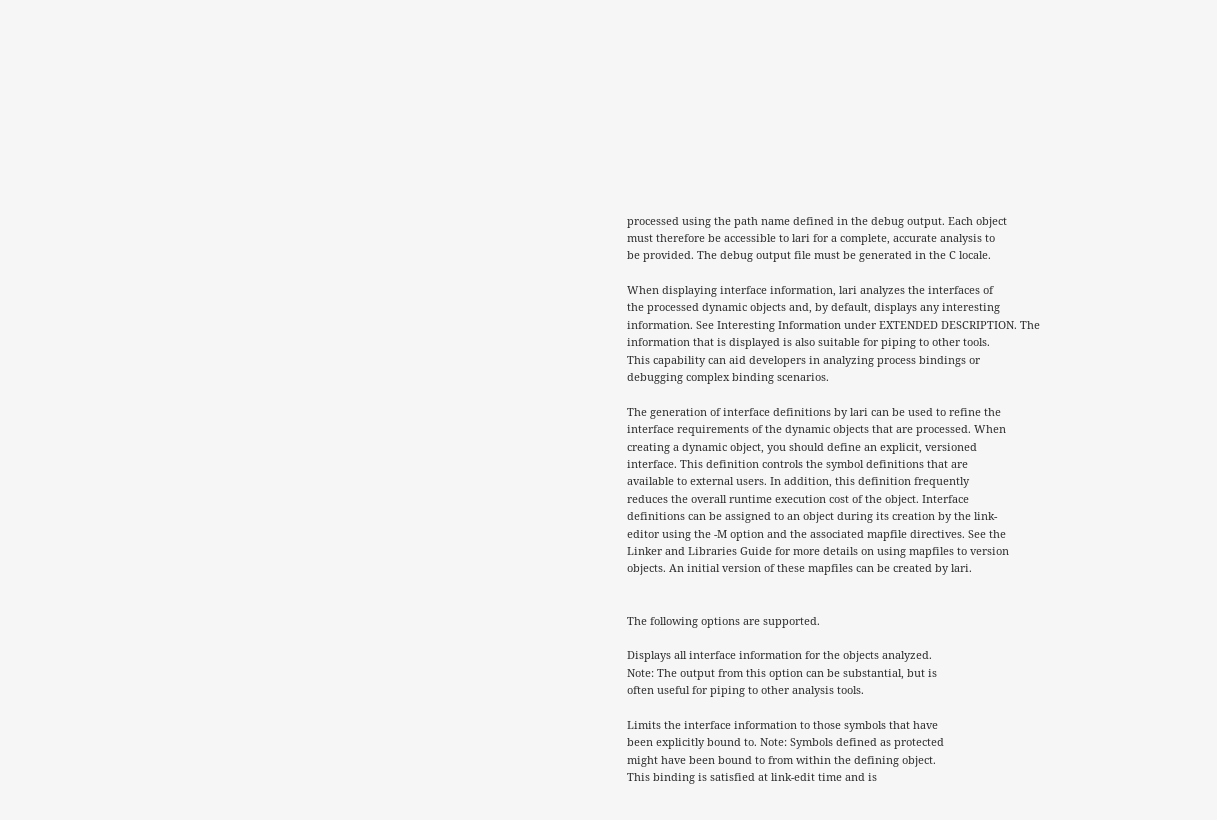processed using the path name defined in the debug output. Each object
must therefore be accessible to lari for a complete, accurate analysis to
be provided. The debug output file must be generated in the C locale.

When displaying interface information, lari analyzes the interfaces of
the processed dynamic objects and, by default, displays any interesting
information. See Interesting Information under EXTENDED DESCRIPTION. The
information that is displayed is also suitable for piping to other tools.
This capability can aid developers in analyzing process bindings or
debugging complex binding scenarios.

The generation of interface definitions by lari can be used to refine the
interface requirements of the dynamic objects that are processed. When
creating a dynamic object, you should define an explicit, versioned
interface. This definition controls the symbol definitions that are
available to external users. In addition, this definition frequently
reduces the overall runtime execution cost of the object. Interface
definitions can be assigned to an object during its creation by the link-
editor using the -M option and the associated mapfile directives. See the
Linker and Libraries Guide for more details on using mapfiles to version
objects. An initial version of these mapfiles can be created by lari.


The following options are supported.

Displays all interface information for the objects analyzed.
Note: The output from this option can be substantial, but is
often useful for piping to other analysis tools.

Limits the interface information to those symbols that have
been explicitly bound to. Note: Symbols defined as protected
might have been bound to from within the defining object.
This binding is satisfied at link-edit time and is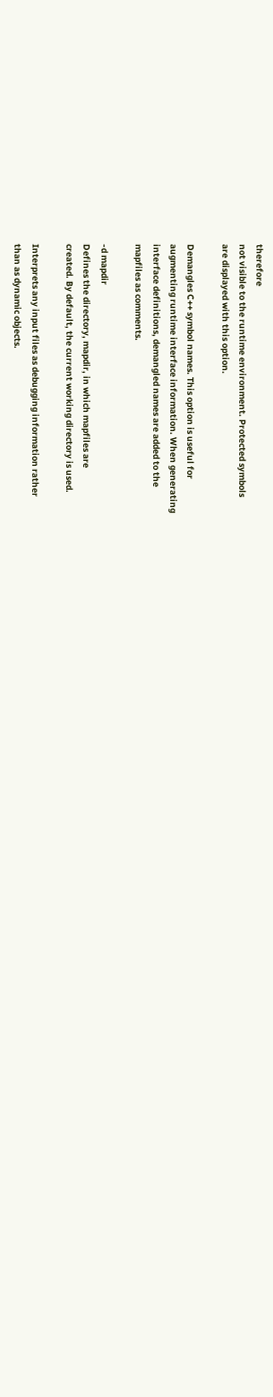therefore
not visible to the runtime environment. Protected symbols
are displayed with this option.

Demangles C++ symbol names. This option is useful for
augmenting runtime interface information. When generating
interface definitions, demangled names are added to the
mapfiles as comments.

-d mapdir
Defines the directory, mapdir, in which mapfiles are
created. By default, the current working directory is used.

Interprets any input files as debugging information rather
than as dynamic objects.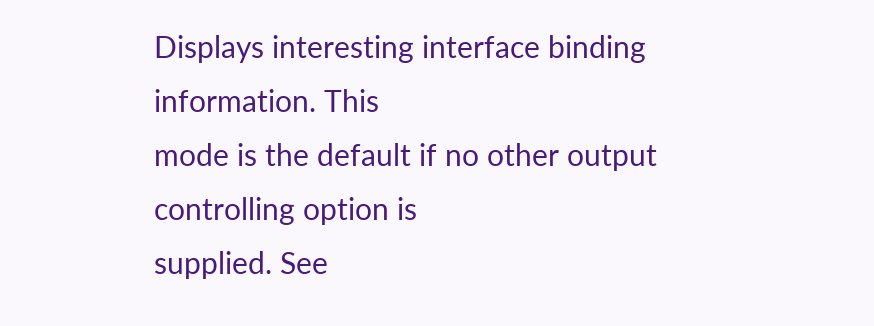Displays interesting interface binding information. This
mode is the default if no other output controlling option is
supplied. See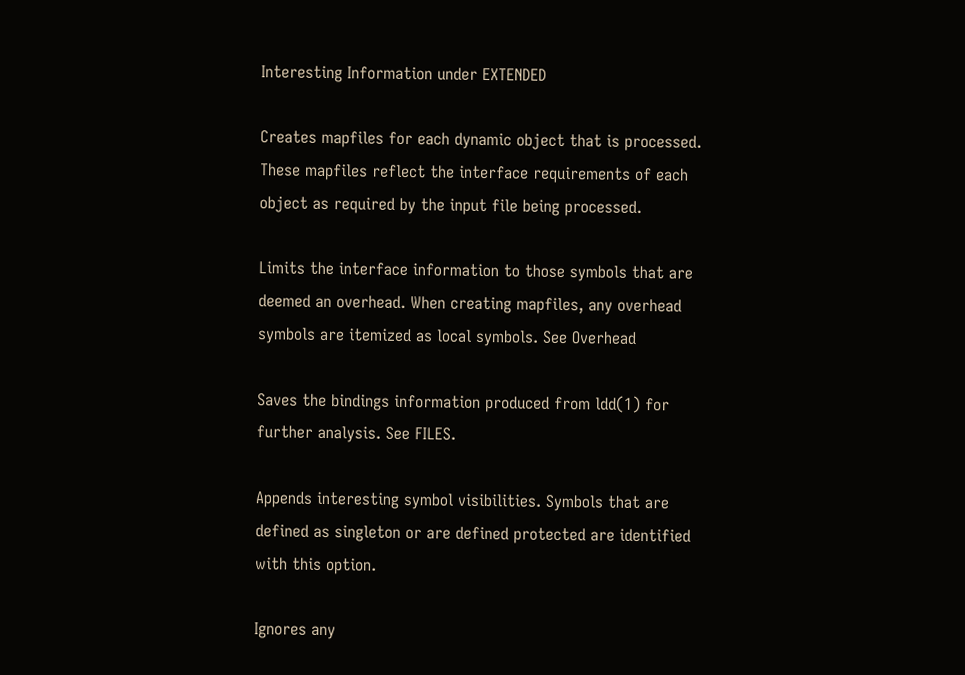Interesting Information under EXTENDED

Creates mapfiles for each dynamic object that is processed.
These mapfiles reflect the interface requirements of each
object as required by the input file being processed.

Limits the interface information to those symbols that are
deemed an overhead. When creating mapfiles, any overhead
symbols are itemized as local symbols. See Overhead

Saves the bindings information produced from ldd(1) for
further analysis. See FILES.

Appends interesting symbol visibilities. Symbols that are
defined as singleton or are defined protected are identified
with this option.

Ignores any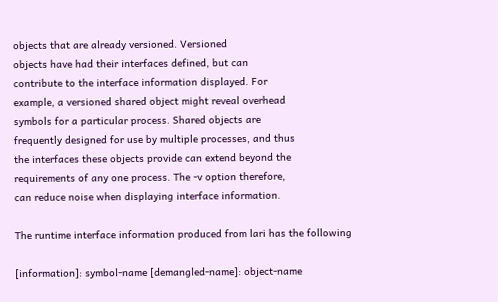objects that are already versioned. Versioned
objects have had their interfaces defined, but can
contribute to the interface information displayed. For
example, a versioned shared object might reveal overhead
symbols for a particular process. Shared objects are
frequently designed for use by multiple processes, and thus
the interfaces these objects provide can extend beyond the
requirements of any one process. The -v option therefore,
can reduce noise when displaying interface information.

The runtime interface information produced from lari has the following

[information]: symbol-name [demangled-name]: object-name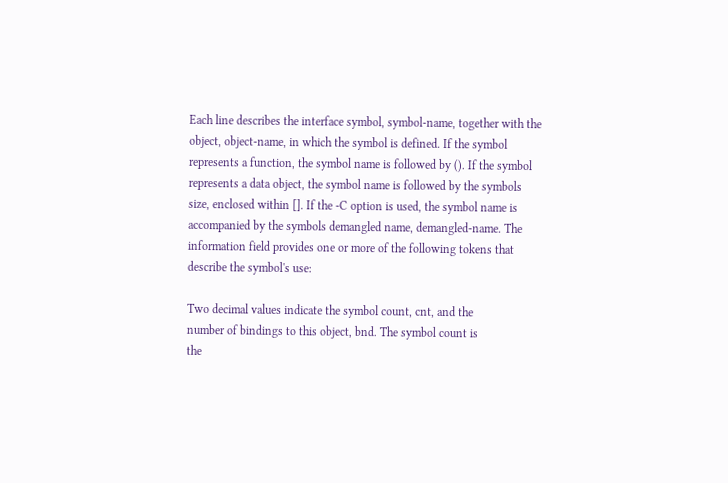Each line describes the interface symbol, symbol-name, together with the
object, object-name, in which the symbol is defined. If the symbol
represents a function, the symbol name is followed by (). If the symbol
represents a data object, the symbol name is followed by the symbols
size, enclosed within []. If the -C option is used, the symbol name is
accompanied by the symbols demangled name, demangled-name. The
information field provides one or more of the following tokens that
describe the symbol's use:

Two decimal values indicate the symbol count, cnt, and the
number of bindings to this object, bnd. The symbol count is
the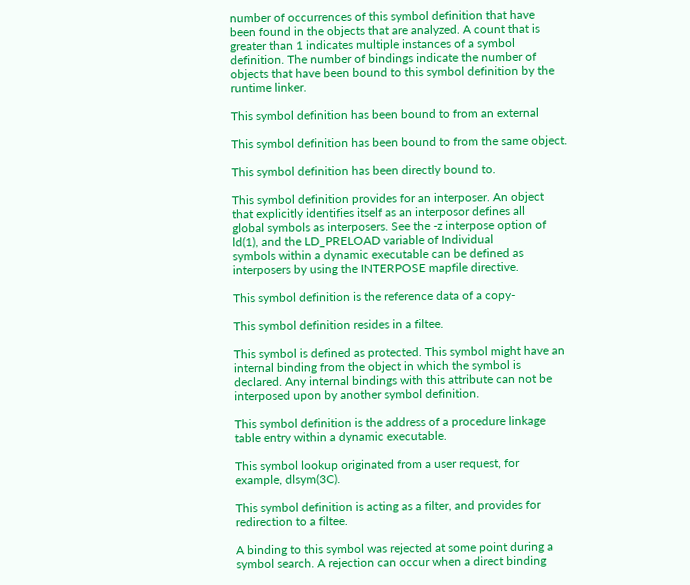number of occurrences of this symbol definition that have
been found in the objects that are analyzed. A count that is
greater than 1 indicates multiple instances of a symbol
definition. The number of bindings indicate the number of
objects that have been bound to this symbol definition by the
runtime linker.

This symbol definition has been bound to from an external

This symbol definition has been bound to from the same object.

This symbol definition has been directly bound to.

This symbol definition provides for an interposer. An object
that explicitly identifies itself as an interposor defines all
global symbols as interposers. See the -z interpose option of
ld(1), and the LD_PRELOAD variable of Individual
symbols within a dynamic executable can be defined as
interposers by using the INTERPOSE mapfile directive.

This symbol definition is the reference data of a copy-

This symbol definition resides in a filtee.

This symbol is defined as protected. This symbol might have an
internal binding from the object in which the symbol is
declared. Any internal bindings with this attribute can not be
interposed upon by another symbol definition.

This symbol definition is the address of a procedure linkage
table entry within a dynamic executable.

This symbol lookup originated from a user request, for
example, dlsym(3C).

This symbol definition is acting as a filter, and provides for
redirection to a filtee.

A binding to this symbol was rejected at some point during a
symbol search. A rejection can occur when a direct binding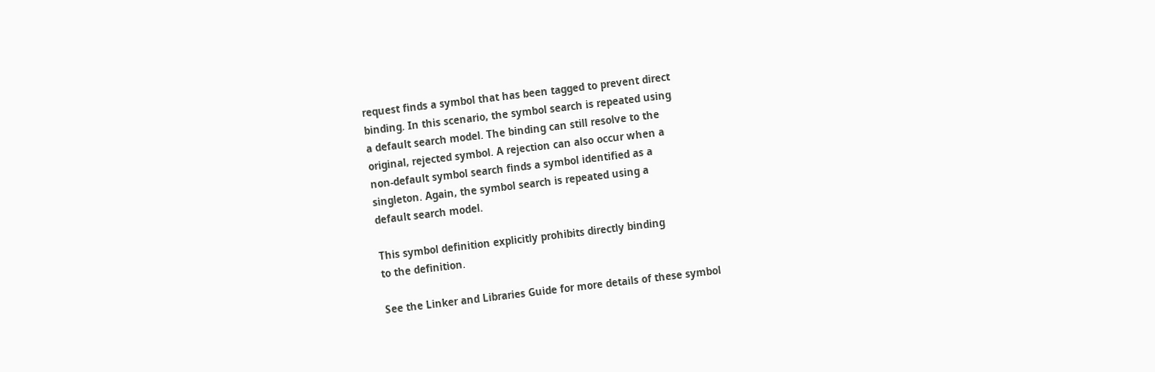request finds a symbol that has been tagged to prevent direct
binding. In this scenario, the symbol search is repeated using
a default search model. The binding can still resolve to the
original, rejected symbol. A rejection can also occur when a
non-default symbol search finds a symbol identified as a
singleton. Again, the symbol search is repeated using a
default search model.

This symbol definition explicitly prohibits directly binding
to the definition.

See the Linker and Libraries Guide for more details of these symbol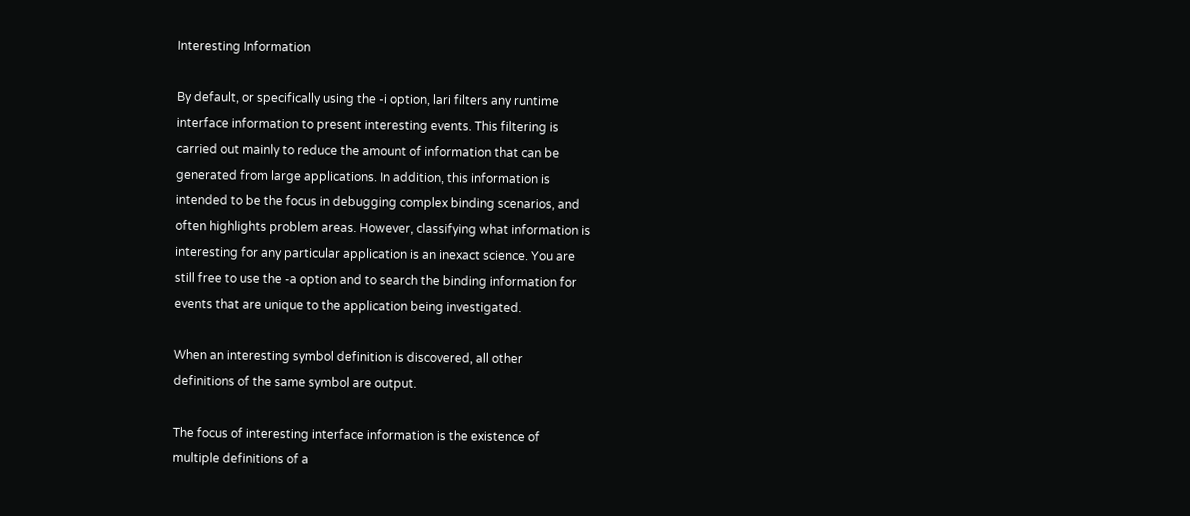Interesting Information

By default, or specifically using the -i option, lari filters any runtime
interface information to present interesting events. This filtering is
carried out mainly to reduce the amount of information that can be
generated from large applications. In addition, this information is
intended to be the focus in debugging complex binding scenarios, and
often highlights problem areas. However, classifying what information is
interesting for any particular application is an inexact science. You are
still free to use the -a option and to search the binding information for
events that are unique to the application being investigated.

When an interesting symbol definition is discovered, all other
definitions of the same symbol are output.

The focus of interesting interface information is the existence of
multiple definitions of a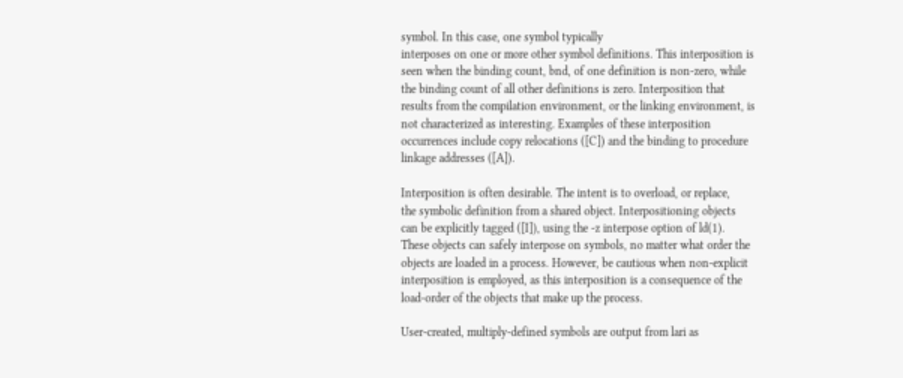symbol. In this case, one symbol typically
interposes on one or more other symbol definitions. This interposition is
seen when the binding count, bnd, of one definition is non-zero, while
the binding count of all other definitions is zero. Interposition that
results from the compilation environment, or the linking environment, is
not characterized as interesting. Examples of these interposition
occurrences include copy relocations ([C]) and the binding to procedure
linkage addresses ([A]).

Interposition is often desirable. The intent is to overload, or replace,
the symbolic definition from a shared object. Interpositioning objects
can be explicitly tagged ([I]), using the -z interpose option of ld(1).
These objects can safely interpose on symbols, no matter what order the
objects are loaded in a process. However, be cautious when non-explicit
interposition is employed, as this interposition is a consequence of the
load-order of the objects that make up the process.

User-created, multiply-defined symbols are output from lari as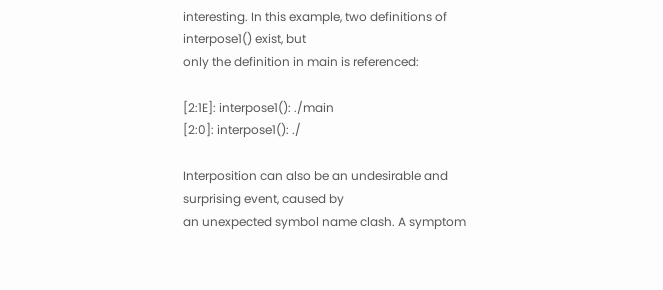interesting. In this example, two definitions of interpose1() exist, but
only the definition in main is referenced:

[2:1E]: interpose1(): ./main
[2:0]: interpose1(): ./

Interposition can also be an undesirable and surprising event, caused by
an unexpected symbol name clash. A symptom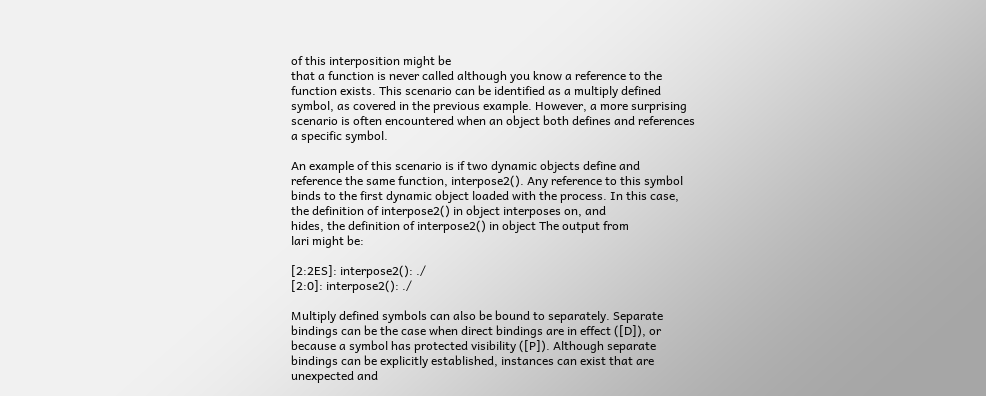of this interposition might be
that a function is never called although you know a reference to the
function exists. This scenario can be identified as a multiply defined
symbol, as covered in the previous example. However, a more surprising
scenario is often encountered when an object both defines and references
a specific symbol.

An example of this scenario is if two dynamic objects define and
reference the same function, interpose2(). Any reference to this symbol
binds to the first dynamic object loaded with the process. In this case,
the definition of interpose2() in object interposes on, and
hides, the definition of interpose2() in object The output from
lari might be:

[2:2ES]: interpose2(): ./
[2:0]: interpose2(): ./

Multiply defined symbols can also be bound to separately. Separate
bindings can be the case when direct bindings are in effect ([D]), or
because a symbol has protected visibility ([P]). Although separate
bindings can be explicitly established, instances can exist that are
unexpected and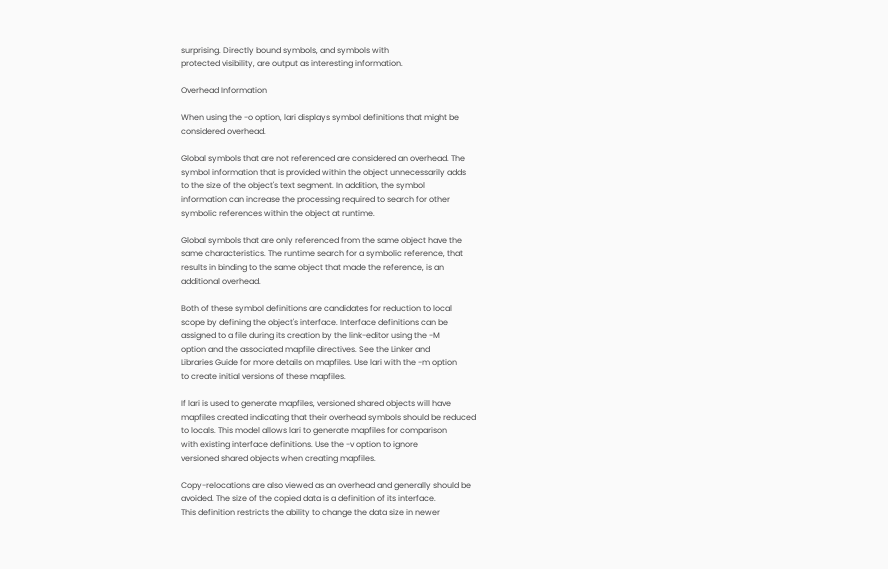surprising. Directly bound symbols, and symbols with
protected visibility, are output as interesting information.

Overhead Information

When using the -o option, lari displays symbol definitions that might be
considered overhead.

Global symbols that are not referenced are considered an overhead. The
symbol information that is provided within the object unnecessarily adds
to the size of the object's text segment. In addition, the symbol
information can increase the processing required to search for other
symbolic references within the object at runtime.

Global symbols that are only referenced from the same object have the
same characteristics. The runtime search for a symbolic reference, that
results in binding to the same object that made the reference, is an
additional overhead.

Both of these symbol definitions are candidates for reduction to local
scope by defining the object's interface. Interface definitions can be
assigned to a file during its creation by the link-editor using the -M
option and the associated mapfile directives. See the Linker and
Libraries Guide for more details on mapfiles. Use lari with the -m option
to create initial versions of these mapfiles.

If lari is used to generate mapfiles, versioned shared objects will have
mapfiles created indicating that their overhead symbols should be reduced
to locals. This model allows lari to generate mapfiles for comparison
with existing interface definitions. Use the -v option to ignore
versioned shared objects when creating mapfiles.

Copy-relocations are also viewed as an overhead and generally should be
avoided. The size of the copied data is a definition of its interface.
This definition restricts the ability to change the data size in newer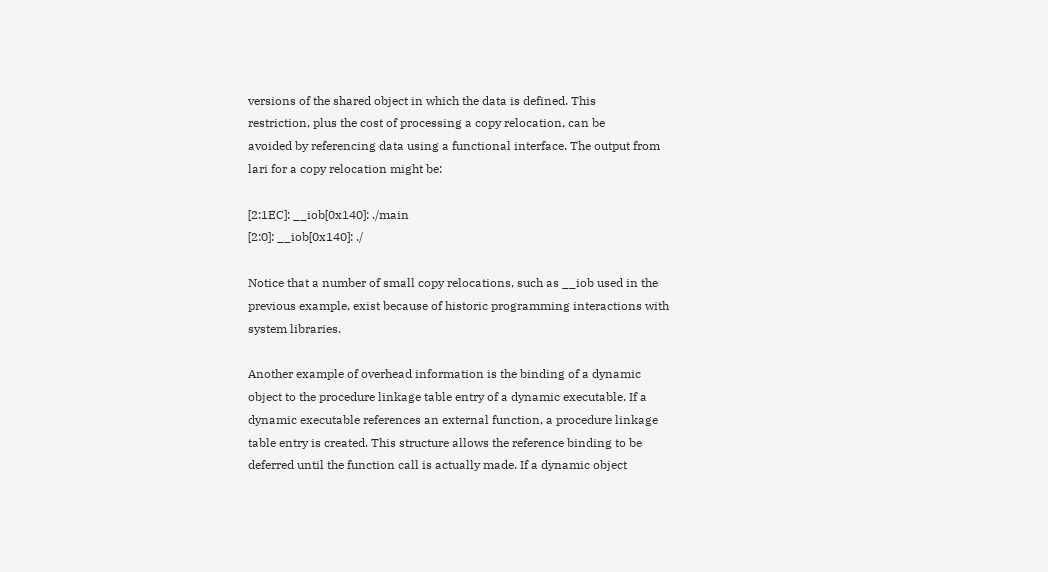versions of the shared object in which the data is defined. This
restriction, plus the cost of processing a copy relocation, can be
avoided by referencing data using a functional interface. The output from
lari for a copy relocation might be:

[2:1EC]: __iob[0x140]: ./main
[2:0]: __iob[0x140]: ./

Notice that a number of small copy relocations, such as __iob used in the
previous example, exist because of historic programming interactions with
system libraries.

Another example of overhead information is the binding of a dynamic
object to the procedure linkage table entry of a dynamic executable. If a
dynamic executable references an external function, a procedure linkage
table entry is created. This structure allows the reference binding to be
deferred until the function call is actually made. If a dynamic object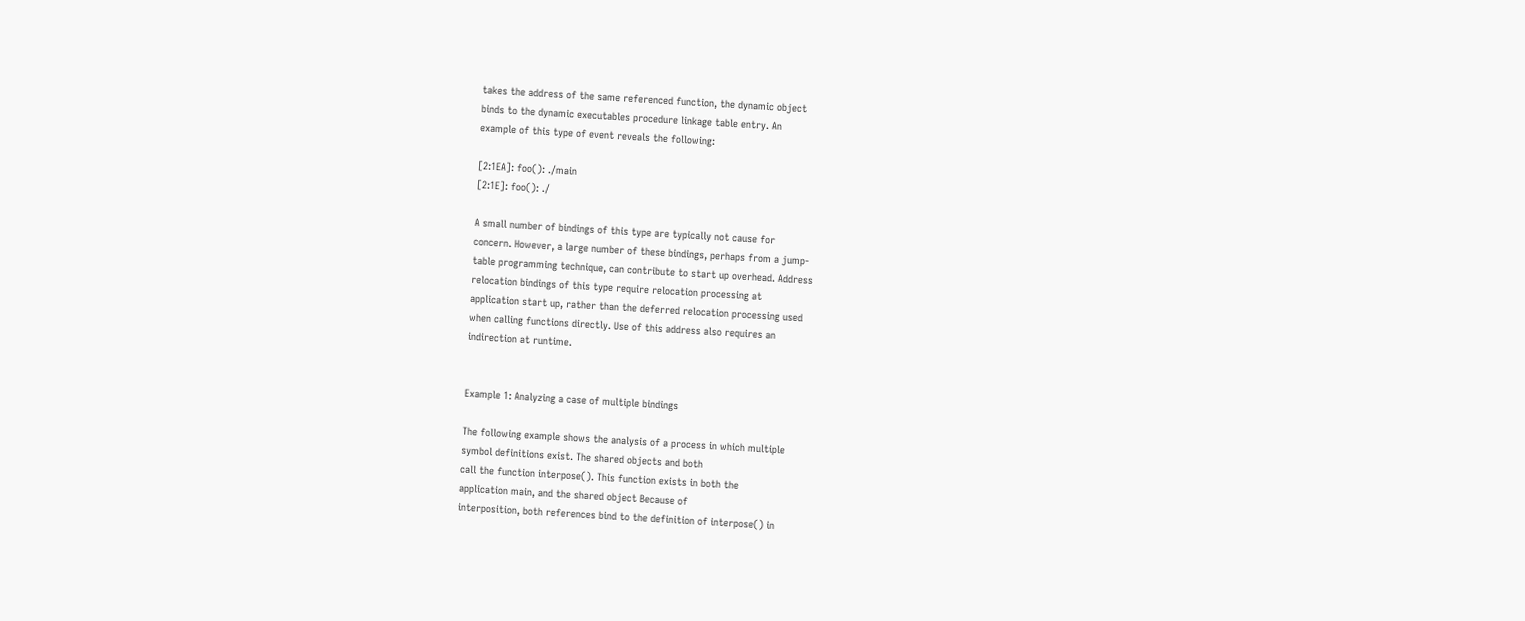takes the address of the same referenced function, the dynamic object
binds to the dynamic executables procedure linkage table entry. An
example of this type of event reveals the following:

[2:1EA]: foo(): ./main
[2:1E]: foo(): ./

A small number of bindings of this type are typically not cause for
concern. However, a large number of these bindings, perhaps from a jump-
table programming technique, can contribute to start up overhead. Address
relocation bindings of this type require relocation processing at
application start up, rather than the deferred relocation processing used
when calling functions directly. Use of this address also requires an
indirection at runtime.


Example 1: Analyzing a case of multiple bindings

The following example shows the analysis of a process in which multiple
symbol definitions exist. The shared objects and both
call the function interpose(). This function exists in both the
application main, and the shared object Because of
interposition, both references bind to the definition of interpose() in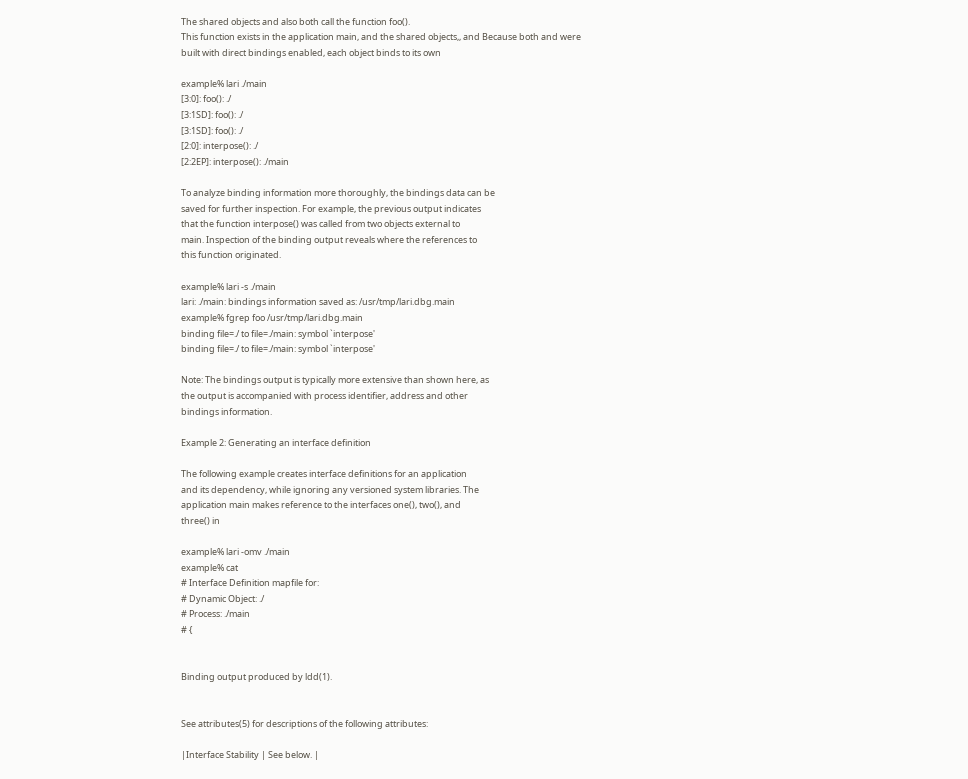The shared objects and also both call the function foo().
This function exists in the application main, and the shared objects,, and Because both and were
built with direct bindings enabled, each object binds to its own

example% lari ./main
[3:0]: foo(): ./
[3:1SD]: foo(): ./
[3:1SD]: foo(): ./
[2:0]: interpose(): ./
[2:2EP]: interpose(): ./main

To analyze binding information more thoroughly, the bindings data can be
saved for further inspection. For example, the previous output indicates
that the function interpose() was called from two objects external to
main. Inspection of the binding output reveals where the references to
this function originated.

example% lari -s ./main
lari: ./main: bindings information saved as: /usr/tmp/lari.dbg.main
example% fgrep foo /usr/tmp/lari.dbg.main
binding file=./ to file=./main: symbol `interpose'
binding file=./ to file=./main: symbol `interpose'

Note: The bindings output is typically more extensive than shown here, as
the output is accompanied with process identifier, address and other
bindings information.

Example 2: Generating an interface definition

The following example creates interface definitions for an application
and its dependency, while ignoring any versioned system libraries. The
application main makes reference to the interfaces one(), two(), and
three() in

example% lari -omv ./main
example% cat
# Interface Definition mapfile for:
# Dynamic Object: ./
# Process: ./main
# {


Binding output produced by ldd(1).


See attributes(5) for descriptions of the following attributes:

|Interface Stability | See below. |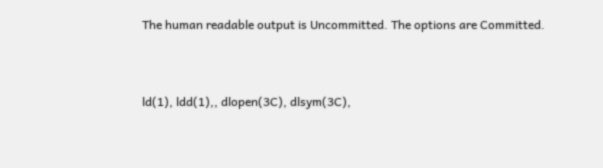The human readable output is Uncommitted. The options are Committed.


ld(1), ldd(1),, dlopen(3C), dlsym(3C),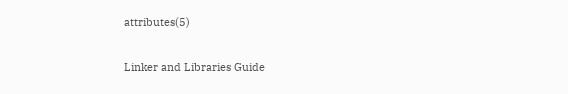attributes(5)

Linker and Libraries Guide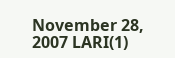November 28, 2007 LARI(1)